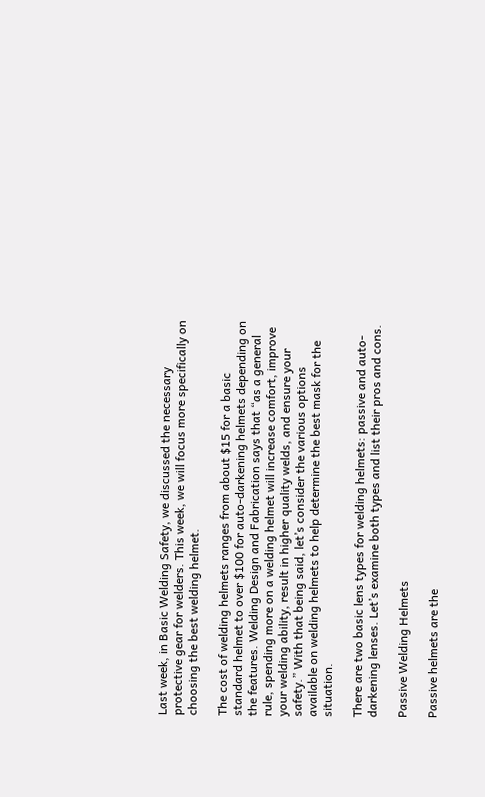Last week, in Basic Welding Safety, we discussed the necessary protective gear for welders. This week, we will focus more specifically on choosing the best welding helmet.

The cost of welding helmets ranges from about $15 for a basic standard helmet to over $100 for auto-darkening helmets depending on the features. Welding Design and Fabrication says that “as a general rule, spending more on a welding helmet will increase comfort, improve your welding ability, result in higher quality welds, and ensure your safety.” With that being said, let’s consider the various options available on welding helmets to help determine the best mask for the situation.

There are two basic lens types for welding helmets: passive and auto-darkening lenses. Let’s examine both types and list their pros and cons.

Passive Welding Helmets

Passive helmets are the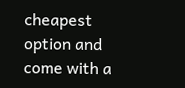cheapest option and come with a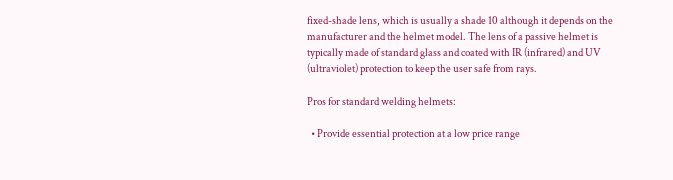fixed-shade lens, which is usually a shade 10 although it depends on the manufacturer and the helmet model. The lens of a passive helmet is typically made of standard glass and coated with IR (infrared) and UV (ultraviolet) protection to keep the user safe from rays.

Pros for standard welding helmets:

  • Provide essential protection at a low price range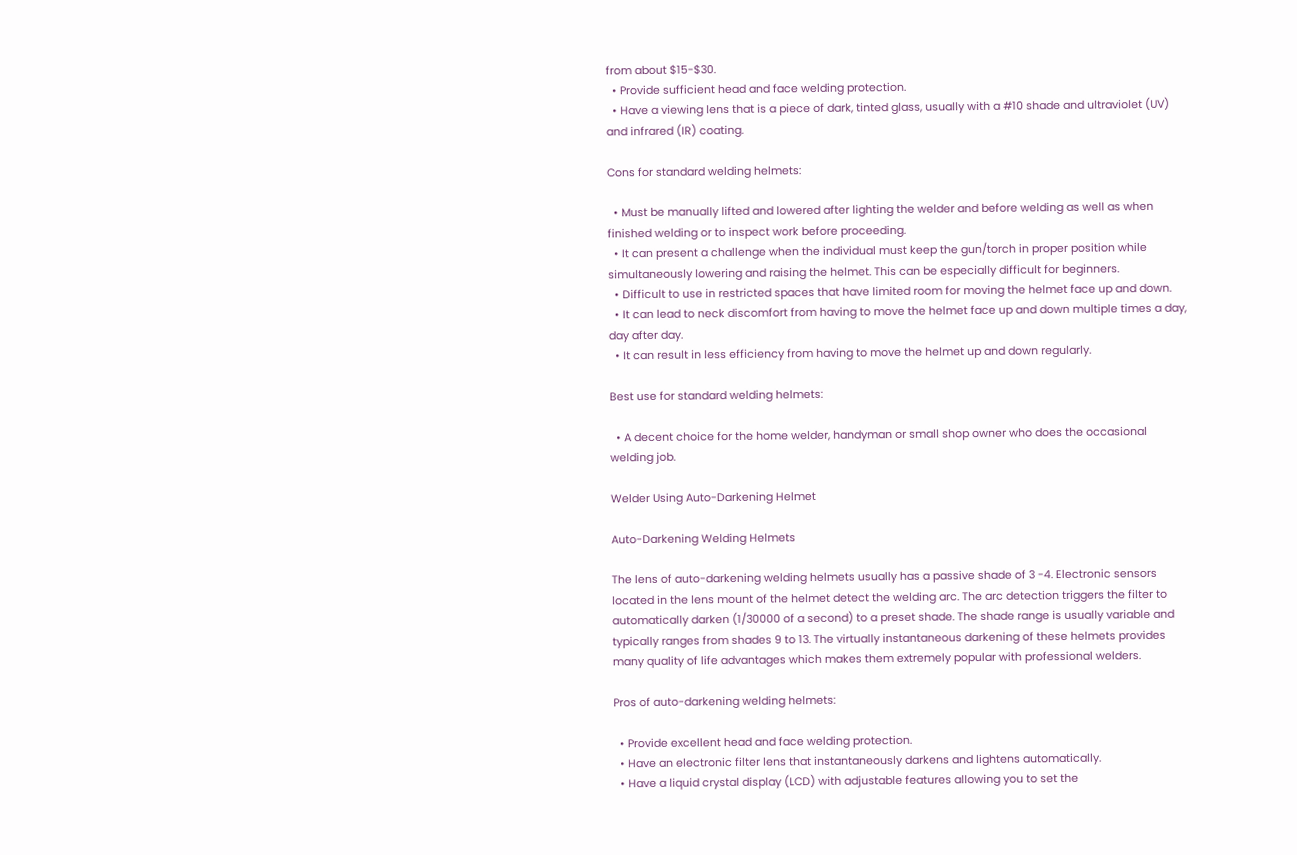from about $15-$30.
  • Provide sufficient head and face welding protection.
  • Have a viewing lens that is a piece of dark, tinted glass, usually with a #10 shade and ultraviolet (UV) and infrared (IR) coating.

Cons for standard welding helmets:

  • Must be manually lifted and lowered after lighting the welder and before welding as well as when finished welding or to inspect work before proceeding.
  • It can present a challenge when the individual must keep the gun/torch in proper position while simultaneously lowering and raising the helmet. This can be especially difficult for beginners.
  • Difficult to use in restricted spaces that have limited room for moving the helmet face up and down.
  • It can lead to neck discomfort from having to move the helmet face up and down multiple times a day, day after day.
  • It can result in less efficiency from having to move the helmet up and down regularly.

Best use for standard welding helmets:

  • A decent choice for the home welder, handyman or small shop owner who does the occasional welding job.

Welder Using Auto-Darkening Helmet

Auto-Darkening Welding Helmets

The lens of auto-darkening welding helmets usually has a passive shade of 3 -4. Electronic sensors located in the lens mount of the helmet detect the welding arc. The arc detection triggers the filter to automatically darken (1/30000 of a second) to a preset shade. The shade range is usually variable and typically ranges from shades 9 to 13. The virtually instantaneous darkening of these helmets provides many quality of life advantages which makes them extremely popular with professional welders.

Pros of auto-darkening welding helmets:

  • Provide excellent head and face welding protection.
  • Have an electronic filter lens that instantaneously darkens and lightens automatically.
  • Have a liquid crystal display (LCD) with adjustable features allowing you to set the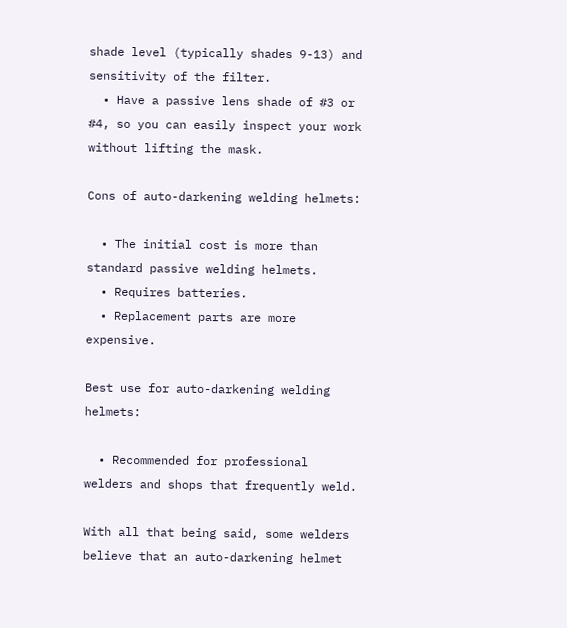shade level (typically shades 9-13) and sensitivity of the filter.
  • Have a passive lens shade of #3 or #4, so you can easily inspect your work without lifting the mask.

Cons of auto-darkening welding helmets:

  • The initial cost is more than standard passive welding helmets.
  • Requires batteries.
  • Replacement parts are more expensive.

Best use for auto-darkening welding helmets:

  • Recommended for professional welders and shops that frequently weld.

With all that being said, some welders believe that an auto-darkening helmet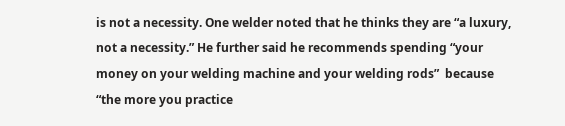is not a necessity. One welder noted that he thinks they are “a luxury, not a necessity.” He further said he recommends spending “your money on your welding machine and your welding rods”  because “the more you practice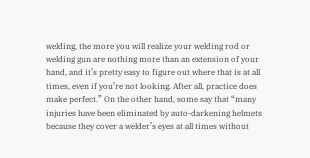welding, the more you will realize your welding rod or welding gun are nothing more than an extension of your hand, and it’s pretty easy to figure out where that is at all times, even if you’re not looking. After all, practice does make perfect.” On the other hand, some say that “many injuries have been eliminated by auto-darkening helmets because they cover a welder’s eyes at all times without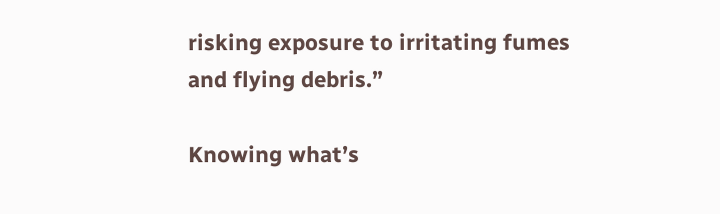risking exposure to irritating fumes and flying debris.”

Knowing what’s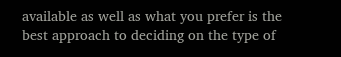available as well as what you prefer is the best approach to deciding on the type of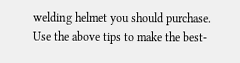welding helmet you should purchase. Use the above tips to make the best-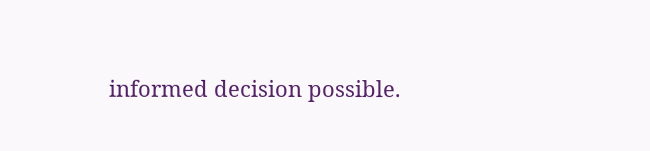informed decision possible.